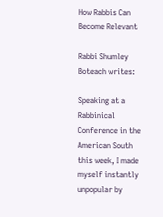How Rabbis Can Become Relevant

Rabbi Shumley Boteach writes:

Speaking at a Rabbinical Conference in the American South this week, I made myself instantly unpopular by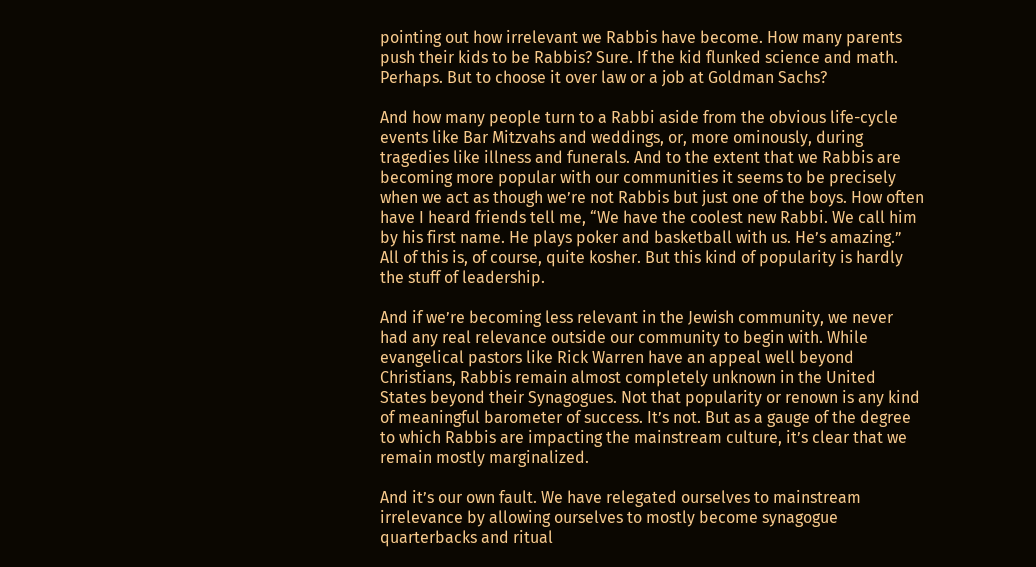pointing out how irrelevant we Rabbis have become. How many parents push their kids to be Rabbis? Sure. If the kid flunked science and math. Perhaps. But to choose it over law or a job at Goldman Sachs?

And how many people turn to a Rabbi aside from the obvious life-cycle events like Bar Mitzvahs and weddings, or, more ominously, during tragedies like illness and funerals. And to the extent that we Rabbis are becoming more popular with our communities it seems to be precisely when we act as though we’re not Rabbis but just one of the boys. How often have I heard friends tell me, “We have the coolest new Rabbi. We call him by his first name. He plays poker and basketball with us. He’s amazing.” All of this is, of course, quite kosher. But this kind of popularity is hardly the stuff of leadership.

And if we’re becoming less relevant in the Jewish community, we never had any real relevance outside our community to begin with. While evangelical pastors like Rick Warren have an appeal well beyond Christians, Rabbis remain almost completely unknown in the United States beyond their Synagogues. Not that popularity or renown is any kind of meaningful barometer of success. It’s not. But as a gauge of the degree to which Rabbis are impacting the mainstream culture, it’s clear that we remain mostly marginalized.

And it’s our own fault. We have relegated ourselves to mainstream irrelevance by allowing ourselves to mostly become synagogue quarterbacks and ritual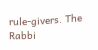rule-givers. The Rabbi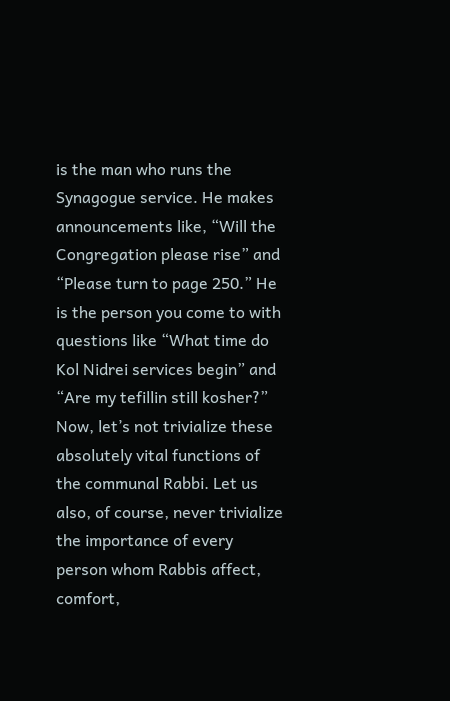is the man who runs the Synagogue service. He makes announcements like, “Will the Congregation please rise” and “Please turn to page 250.” He is the person you come to with questions like “What time do Kol Nidrei services begin” and “Are my tefillin still kosher?” Now, let’s not trivialize these absolutely vital functions of the communal Rabbi. Let us also, of course, never trivialize the importance of every person whom Rabbis affect, comfort,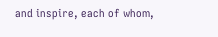and inspire, each of whom,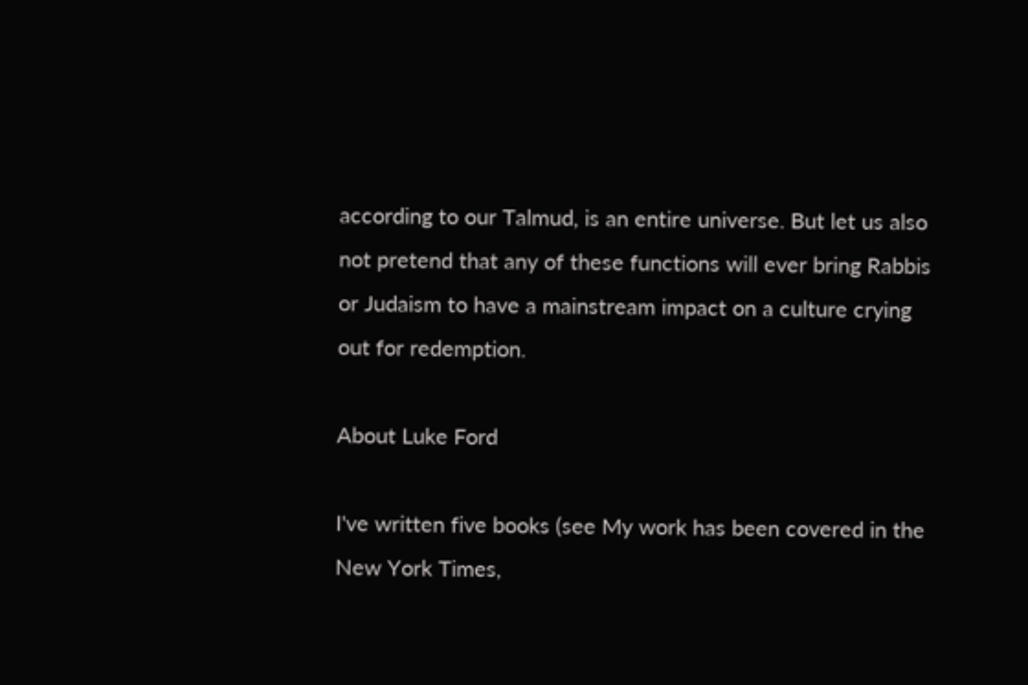according to our Talmud, is an entire universe. But let us also not pretend that any of these functions will ever bring Rabbis or Judaism to have a mainstream impact on a culture crying out for redemption.

About Luke Ford

I've written five books (see My work has been covered in the New York Times,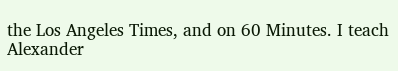the Los Angeles Times, and on 60 Minutes. I teach Alexander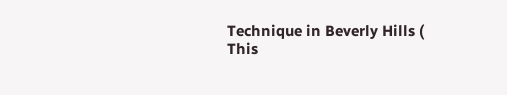Technique in Beverly Hills (
This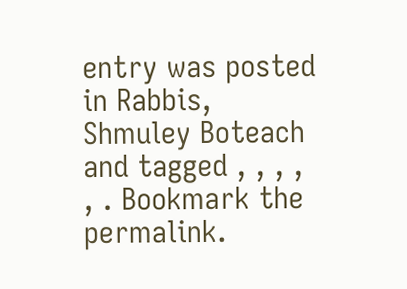entry was posted in Rabbis, Shmuley Boteach and tagged , , , , , . Bookmark the permalink.